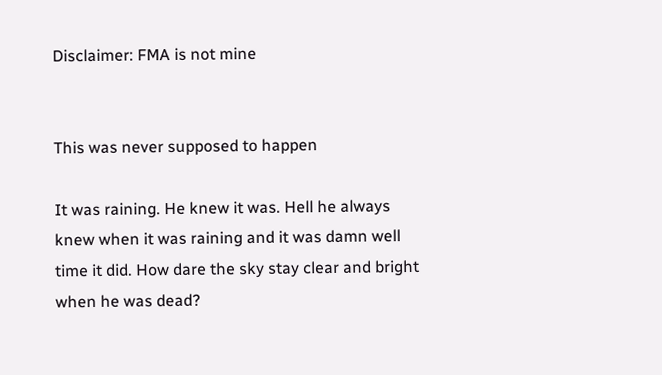Disclaimer: FMA is not mine


This was never supposed to happen

It was raining. He knew it was. Hell he always knew when it was raining and it was damn well time it did. How dare the sky stay clear and bright when he was dead?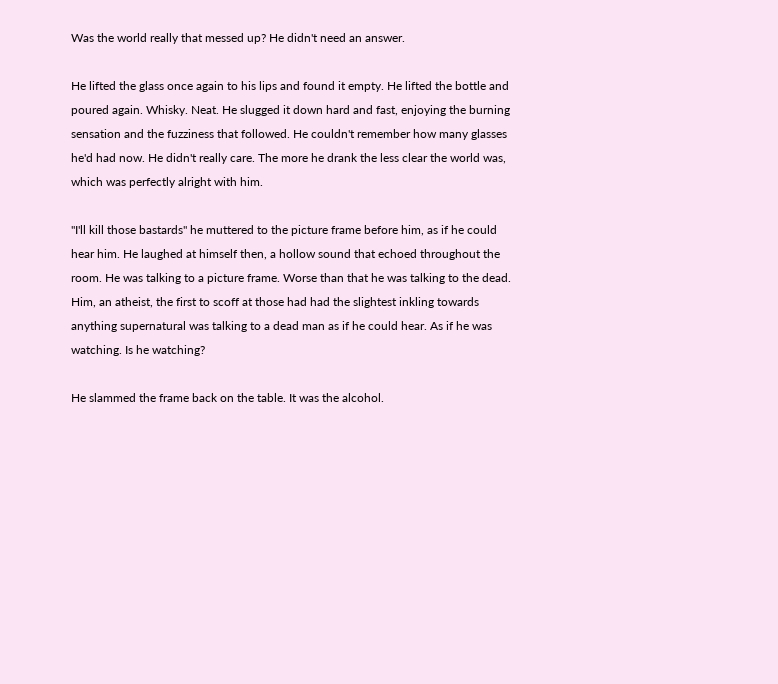Was the world really that messed up? He didn't need an answer.

He lifted the glass once again to his lips and found it empty. He lifted the bottle and poured again. Whisky. Neat. He slugged it down hard and fast, enjoying the burning sensation and the fuzziness that followed. He couldn't remember how many glasses he'd had now. He didn't really care. The more he drank the less clear the world was, which was perfectly alright with him.

"I'll kill those bastards" he muttered to the picture frame before him, as if he could hear him. He laughed at himself then, a hollow sound that echoed throughout the room. He was talking to a picture frame. Worse than that he was talking to the dead. Him, an atheist, the first to scoff at those had had the slightest inkling towards anything supernatural was talking to a dead man as if he could hear. As if he was watching. Is he watching?

He slammed the frame back on the table. It was the alcohol.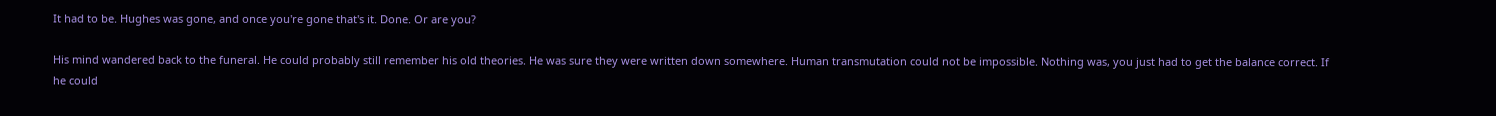It had to be. Hughes was gone, and once you're gone that's it. Done. Or are you?

His mind wandered back to the funeral. He could probably still remember his old theories. He was sure they were written down somewhere. Human transmutation could not be impossible. Nothing was, you just had to get the balance correct. If he could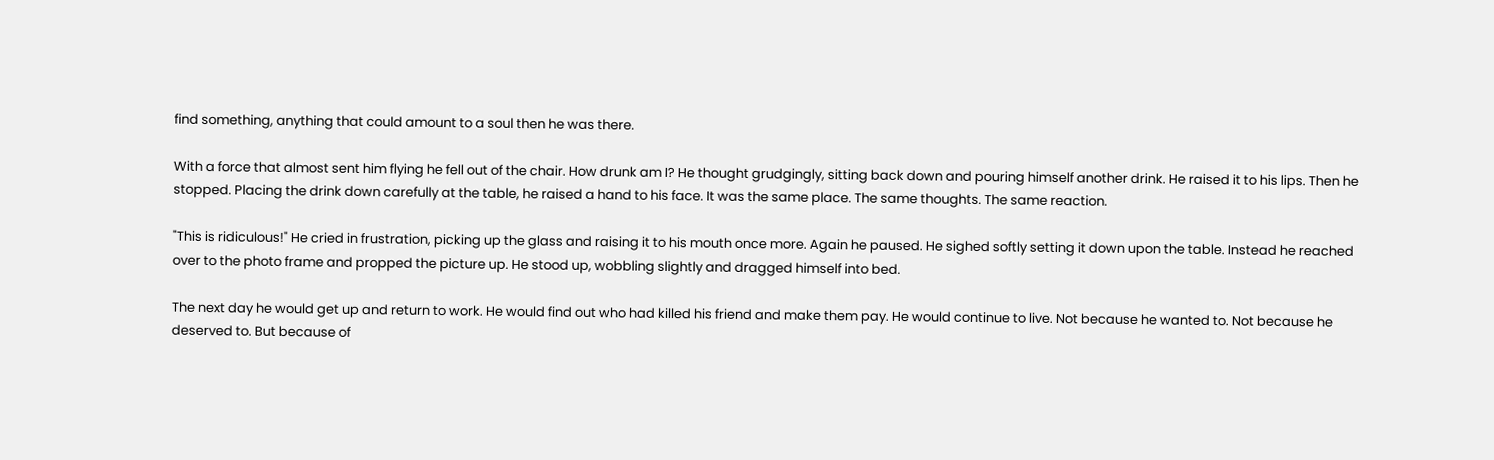find something, anything that could amount to a soul then he was there.

With a force that almost sent him flying he fell out of the chair. How drunk am I? He thought grudgingly, sitting back down and pouring himself another drink. He raised it to his lips. Then he stopped. Placing the drink down carefully at the table, he raised a hand to his face. It was the same place. The same thoughts. The same reaction.

"This is ridiculous!" He cried in frustration, picking up the glass and raising it to his mouth once more. Again he paused. He sighed softly setting it down upon the table. Instead he reached over to the photo frame and propped the picture up. He stood up, wobbling slightly and dragged himself into bed.

The next day he would get up and return to work. He would find out who had killed his friend and make them pay. He would continue to live. Not because he wanted to. Not because he deserved to. But because of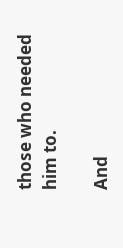those who needed him to.

And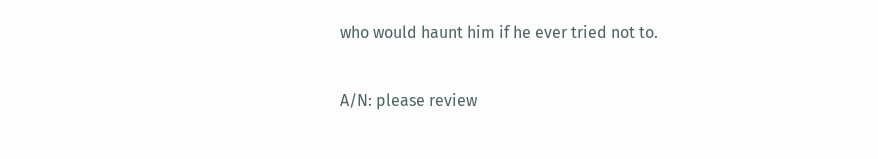who would haunt him if he ever tried not to.

A/N: please review